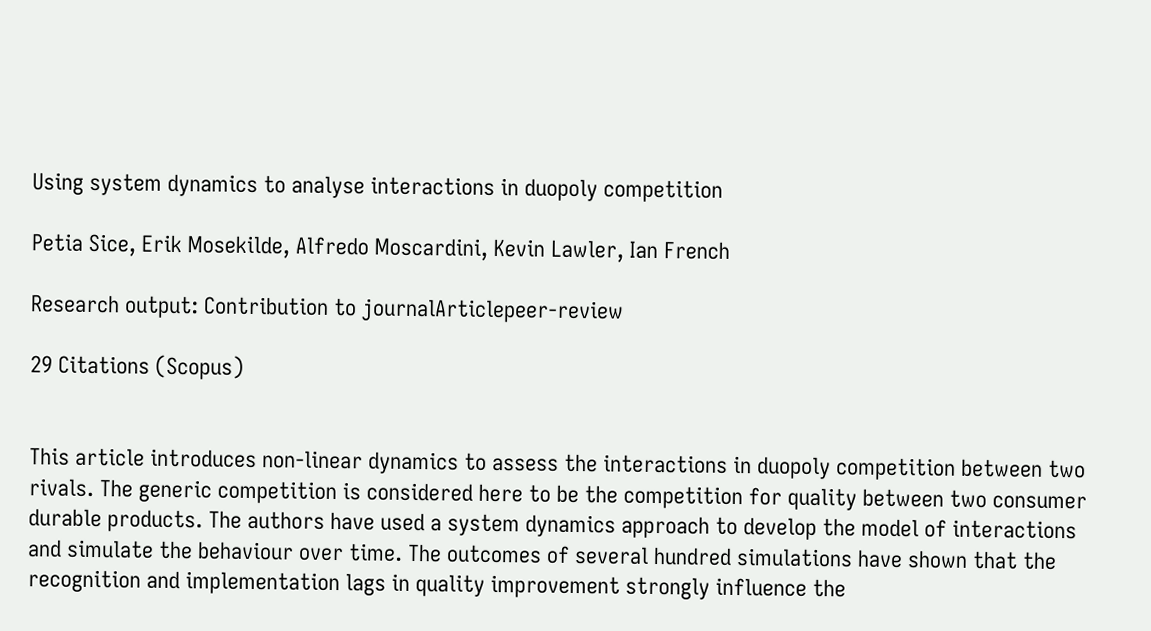Using system dynamics to analyse interactions in duopoly competition

Petia Sice, Erik Mosekilde, Alfredo Moscardini, Kevin Lawler, Ian French

Research output: Contribution to journalArticlepeer-review

29 Citations (Scopus)


This article introduces non-linear dynamics to assess the interactions in duopoly competition between two rivals. The generic competition is considered here to be the competition for quality between two consumer durable products. The authors have used a system dynamics approach to develop the model of interactions and simulate the behaviour over time. The outcomes of several hundred simulations have shown that the recognition and implementation lags in quality improvement strongly influence the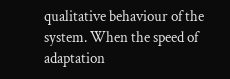qualitative behaviour of the system. When the speed of adaptation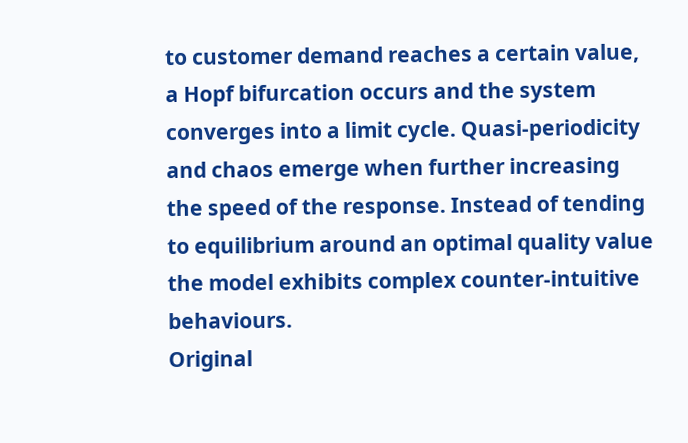to customer demand reaches a certain value, a Hopf bifurcation occurs and the system converges into a limit cycle. Quasi-periodicity and chaos emerge when further increasing the speed of the response. Instead of tending to equilibrium around an optimal quality value the model exhibits complex counter-intuitive behaviours.
Original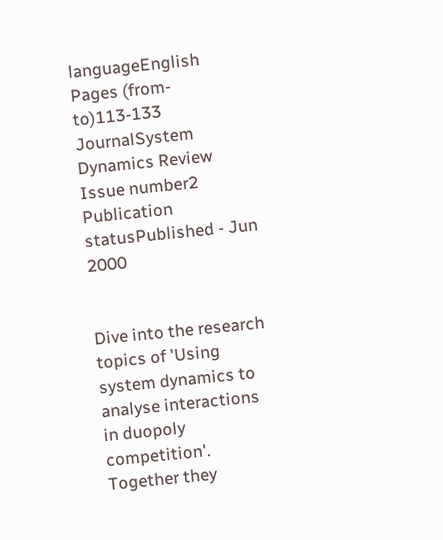languageEnglish
Pages (from-to)113-133
JournalSystem Dynamics Review
Issue number2
Publication statusPublished - Jun 2000


Dive into the research topics of 'Using system dynamics to analyse interactions in duopoly competition'. Together they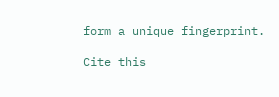form a unique fingerprint.

Cite this